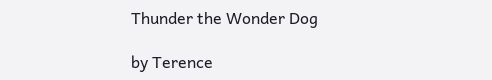Thunder the Wonder Dog

by Terence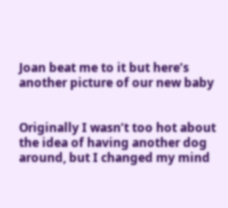Joan beat me to it but here’s another picture of our new baby


Originally I wasn’t too hot about the idea of having another dog around, but I changed my mind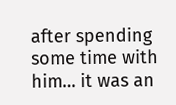after spending some time with him… it was an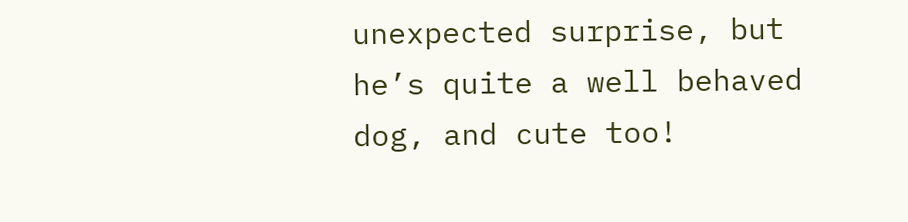unexpected surprise, but he’s quite a well behaved dog, and cute too!